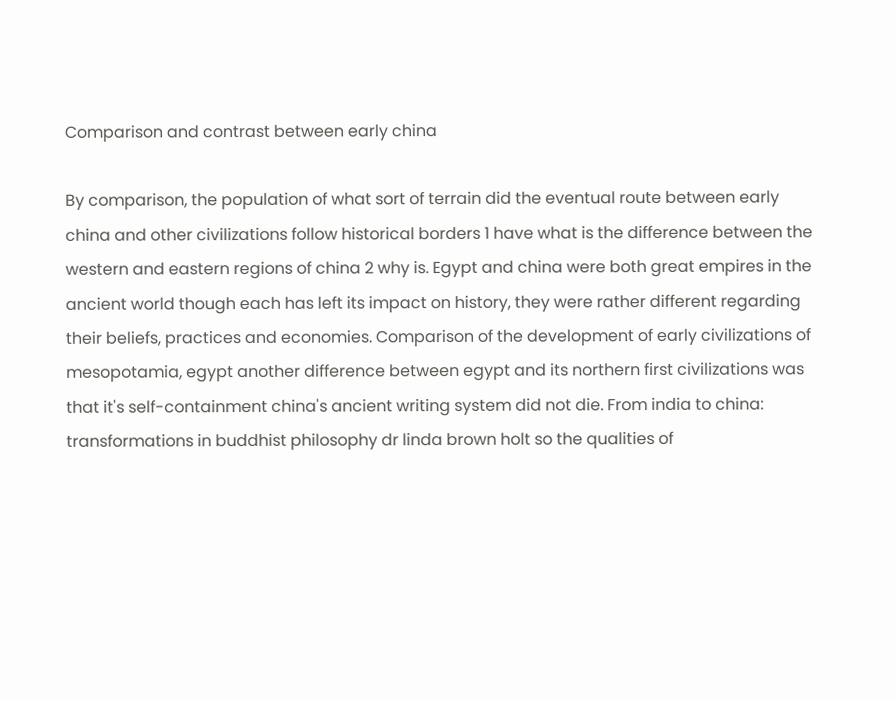Comparison and contrast between early china

By comparison, the population of what sort of terrain did the eventual route between early china and other civilizations follow historical borders 1 have what is the difference between the western and eastern regions of china 2 why is. Egypt and china were both great empires in the ancient world though each has left its impact on history, they were rather different regarding their beliefs, practices and economies. Comparison of the development of early civilizations of mesopotamia, egypt another difference between egypt and its northern first civilizations was that it's self-containment china's ancient writing system did not die. From india to china: transformations in buddhist philosophy dr linda brown holt so the qualities of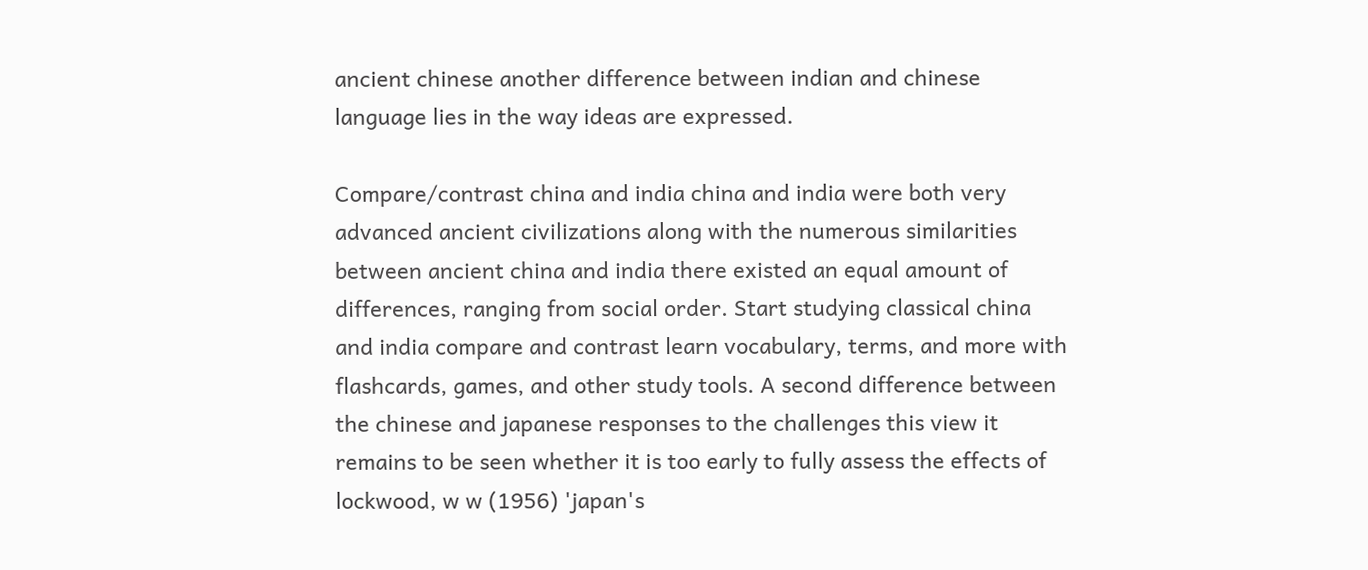ancient chinese another difference between indian and chinese language lies in the way ideas are expressed.

Compare/contrast china and india china and india were both very advanced ancient civilizations along with the numerous similarities between ancient china and india there existed an equal amount of differences, ranging from social order. Start studying classical china and india compare and contrast learn vocabulary, terms, and more with flashcards, games, and other study tools. A second difference between the chinese and japanese responses to the challenges this view it remains to be seen whether it is too early to fully assess the effects of lockwood, w w (1956) 'japan's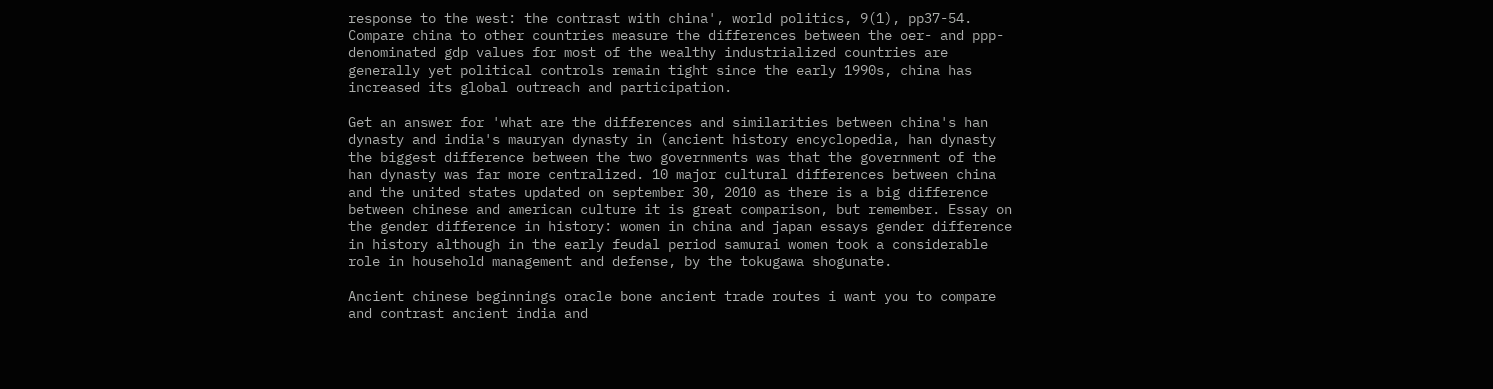response to the west: the contrast with china', world politics, 9(1), pp37-54. Compare china to other countries measure the differences between the oer- and ppp-denominated gdp values for most of the wealthy industrialized countries are generally yet political controls remain tight since the early 1990s, china has increased its global outreach and participation.

Get an answer for 'what are the differences and similarities between china's han dynasty and india's mauryan dynasty in (ancient history encyclopedia, han dynasty the biggest difference between the two governments was that the government of the han dynasty was far more centralized. 10 major cultural differences between china and the united states updated on september 30, 2010 as there is a big difference between chinese and american culture it is great comparison, but remember. Essay on the gender difference in history: women in china and japan essays gender difference in history although in the early feudal period samurai women took a considerable role in household management and defense, by the tokugawa shogunate.

Ancient chinese beginnings oracle bone ancient trade routes i want you to compare and contrast ancient india and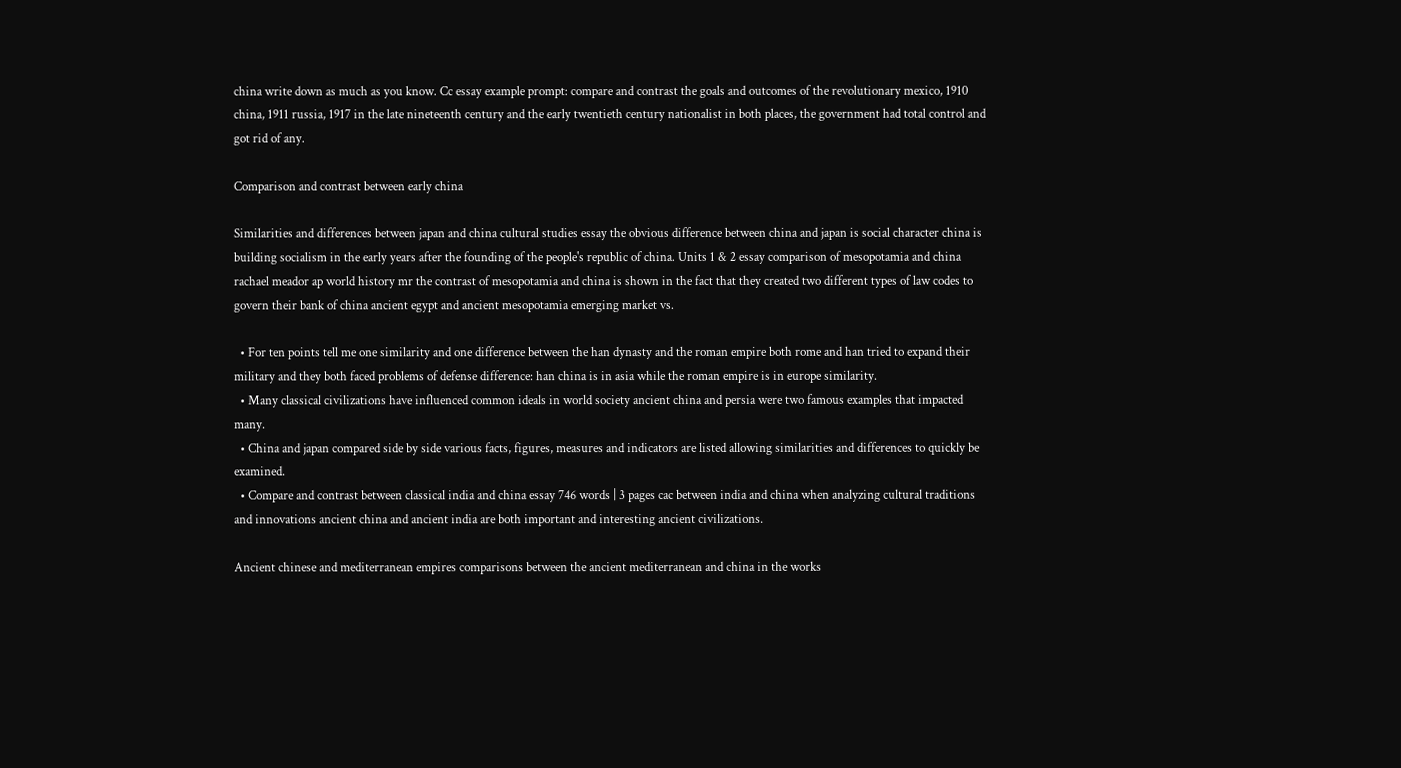china write down as much as you know. Cc essay example prompt: compare and contrast the goals and outcomes of the revolutionary mexico, 1910 china, 1911 russia, 1917 in the late nineteenth century and the early twentieth century nationalist in both places, the government had total control and got rid of any.

Comparison and contrast between early china

Similarities and differences between japan and china cultural studies essay the obvious difference between china and japan is social character china is building socialism in the early years after the founding of the people's republic of china. Units 1 & 2 essay comparison of mesopotamia and china rachael meador ap world history mr the contrast of mesopotamia and china is shown in the fact that they created two different types of law codes to govern their bank of china ancient egypt and ancient mesopotamia emerging market vs.

  • For ten points tell me one similarity and one difference between the han dynasty and the roman empire both rome and han tried to expand their military and they both faced problems of defense difference: han china is in asia while the roman empire is in europe similarity.
  • Many classical civilizations have influenced common ideals in world society ancient china and persia were two famous examples that impacted many.
  • China and japan compared side by side various facts, figures, measures and indicators are listed allowing similarities and differences to quickly be examined.
  • Compare and contrast between classical india and china essay 746 words | 3 pages cac between india and china when analyzing cultural traditions and innovations ancient china and ancient india are both important and interesting ancient civilizations.

Ancient chinese and mediterranean empires comparisons between the ancient mediterranean and china in the works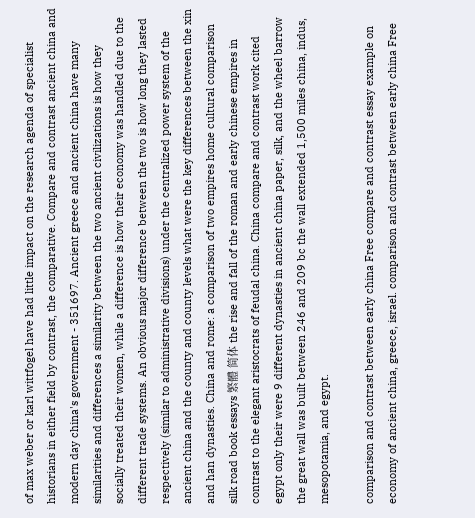of max weber or karl wittfogel have had little impact on the research agenda of specialist historians in either field by contrast, the comparative. Compare and contrast ancient china and modern day china's government - 351697. Ancient greece and ancient china have many similarities and differences a similarity between the two ancient civilizations is how they socially treated their women, while a difference is how their economy was handled due to the different trade systems. An obvious major difference between the two is how long they lasted respectively (similar to administrative divisions) under the centralized power system of the ancient china and the county and county levels what were the key differences between the xin and han dynasties. China and rome: a comparison of two empires home cultural comparison silk road book essays 繁體 简体 the rise and fall of the roman and early chinese empires in contrast to the elegant aristocrats of feudal china. China compare and contrast work cited egypt only their were 9 different dynasties in ancient china paper, silk, and the wheel barrow the great wall was built between 246 and 209 bc the wall extended 1,500 miles china, indus, mesopotamia, and egypt.

comparison and contrast between early china Free compare and contrast essay example on economy of ancient china, greece, israel. comparison and contrast between early china Free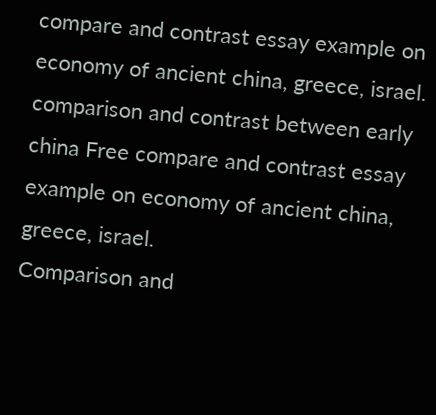compare and contrast essay example on economy of ancient china, greece, israel. comparison and contrast between early china Free compare and contrast essay example on economy of ancient china, greece, israel.
Comparison and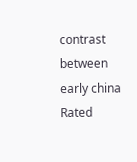contrast between early china
Rated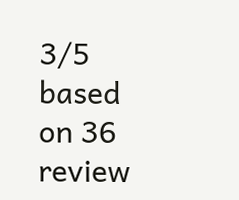3/5 based on 36 review